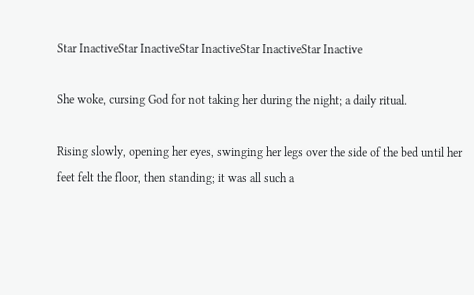Star InactiveStar InactiveStar InactiveStar InactiveStar Inactive

She woke, cursing God for not taking her during the night; a daily ritual.

Rising slowly, opening her eyes, swinging her legs over the side of the bed until her feet felt the floor, then standing; it was all such a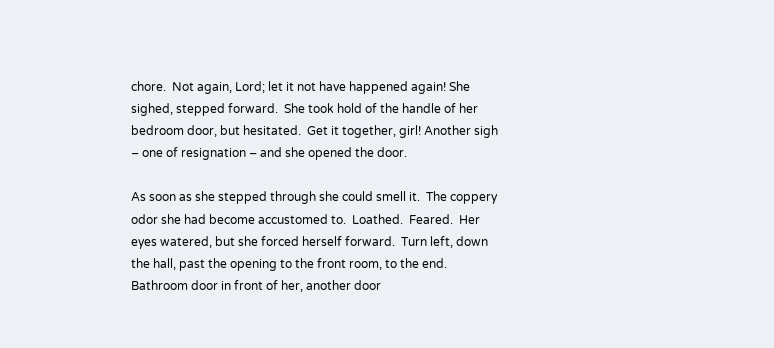chore.  Not again, Lord; let it not have happened again! She sighed, stepped forward.  She took hold of the handle of her bedroom door, but hesitated.  Get it together, girl! Another sigh – one of resignation – and she opened the door.

As soon as she stepped through she could smell it.  The coppery odor she had become accustomed to.  Loathed.  Feared.  Her eyes watered, but she forced herself forward.  Turn left, down the hall, past the opening to the front room, to the end.  Bathroom door in front of her, another door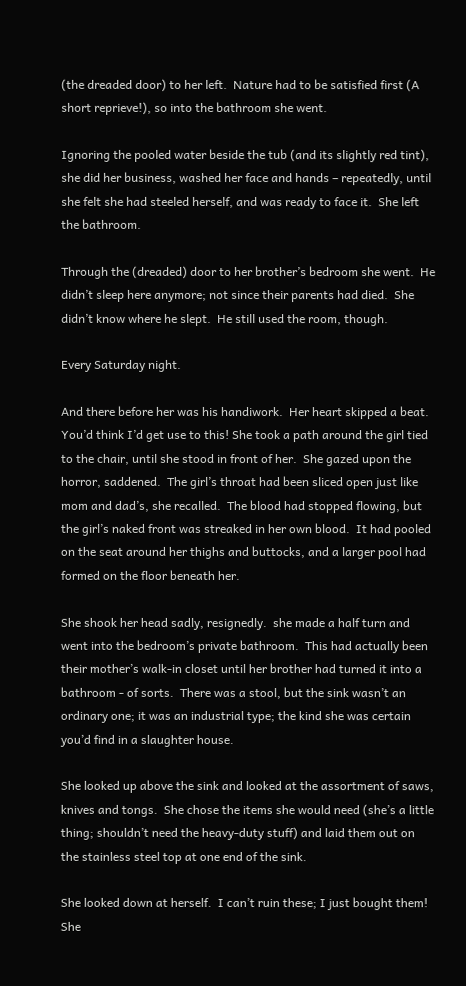(the dreaded door) to her left.  Nature had to be satisfied first (A short reprieve!), so into the bathroom she went.

Ignoring the pooled water beside the tub (and its slightly red tint), she did her business, washed her face and hands – repeatedly, until she felt she had steeled herself, and was ready to face it.  She left the bathroom.

Through the (dreaded) door to her brother’s bedroom she went.  He didn’t sleep here anymore; not since their parents had died.  She didn’t know where he slept.  He still used the room, though.

Every Saturday night.

And there before her was his handiwork.  Her heart skipped a beat.  You’d think I’d get use to this! She took a path around the girl tied to the chair, until she stood in front of her.  She gazed upon the horror, saddened.  The girl’s throat had been sliced open just like mom and dad’s, she recalled.  The blood had stopped flowing, but the girl’s naked front was streaked in her own blood.  It had pooled on the seat around her thighs and buttocks, and a larger pool had formed on the floor beneath her.

She shook her head sadly, resignedly.  she made a half turn and went into the bedroom’s private bathroom.  This had actually been their mother’s walk-in closet until her brother had turned it into a bathroom - of sorts.  There was a stool, but the sink wasn’t an ordinary one; it was an industrial type; the kind she was certain you’d find in a slaughter house.

She looked up above the sink and looked at the assortment of saws, knives and tongs.  She chose the items she would need (she’s a little thing; shouldn’t need the heavy-duty stuff) and laid them out on the stainless steel top at one end of the sink.

She looked down at herself.  I can’t ruin these; I just bought them! She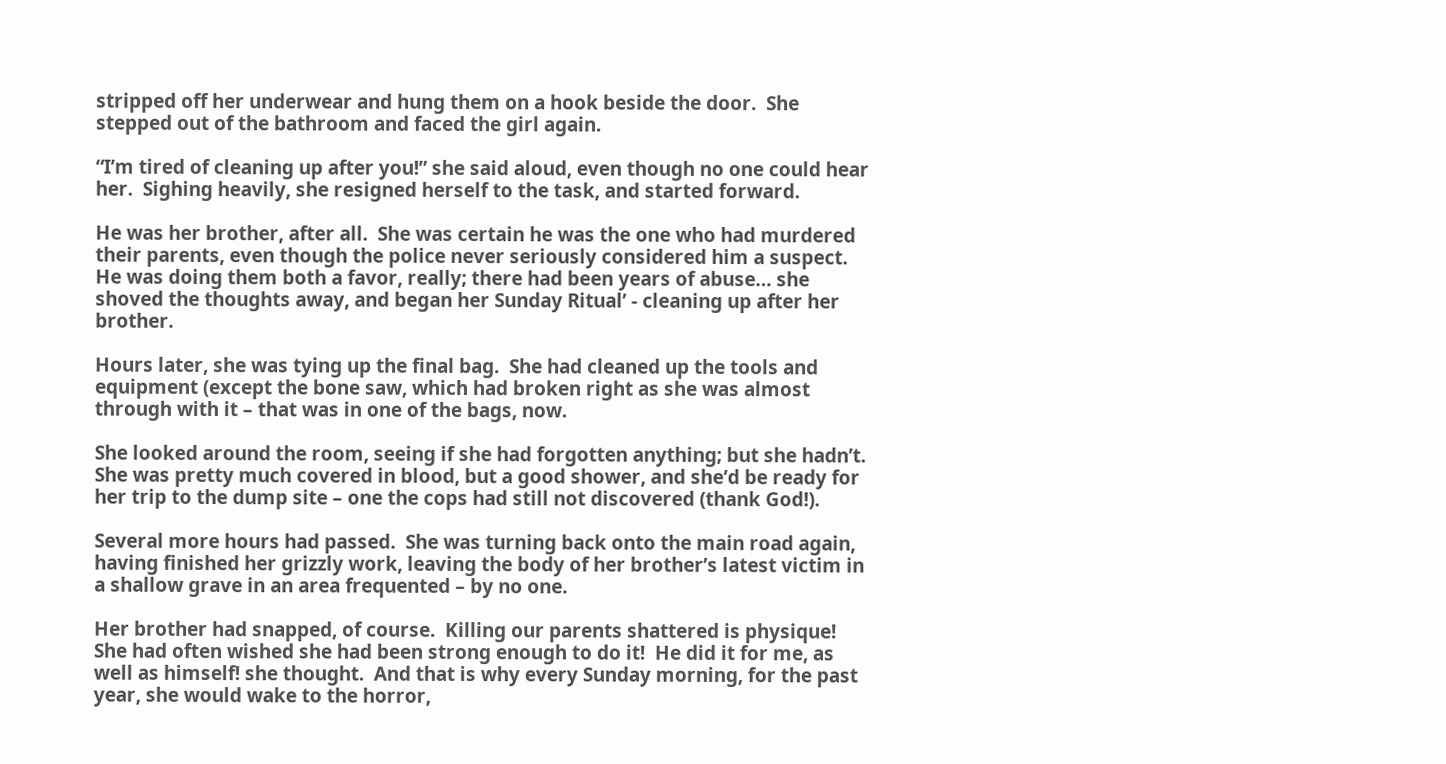stripped off her underwear and hung them on a hook beside the door.  She stepped out of the bathroom and faced the girl again.

“I’m tired of cleaning up after you!” she said aloud, even though no one could hear her.  Sighing heavily, she resigned herself to the task, and started forward.

He was her brother, after all.  She was certain he was the one who had murdered their parents, even though the police never seriously considered him a suspect.  He was doing them both a favor, really; there had been years of abuse… she shoved the thoughts away, and began her Sunday Ritual’ - cleaning up after her brother.

Hours later, she was tying up the final bag.  She had cleaned up the tools and equipment (except the bone saw, which had broken right as she was almost through with it – that was in one of the bags, now.

She looked around the room, seeing if she had forgotten anything; but she hadn’t.  She was pretty much covered in blood, but a good shower, and she’d be ready for her trip to the dump site – one the cops had still not discovered (thank God!).

Several more hours had passed.  She was turning back onto the main road again, having finished her grizzly work, leaving the body of her brother’s latest victim in a shallow grave in an area frequented – by no one.

Her brother had snapped, of course.  Killing our parents shattered is physique! She had often wished she had been strong enough to do it!  He did it for me, as well as himself! she thought.  And that is why every Sunday morning, for the past year, she would wake to the horror,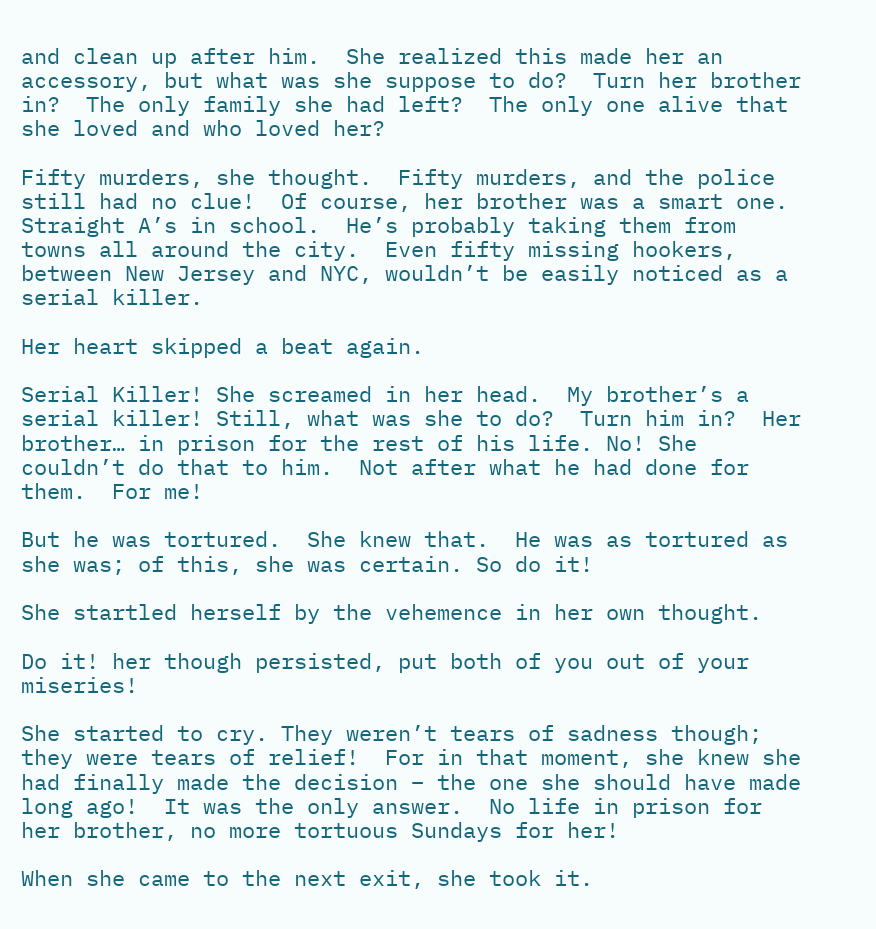and clean up after him.  She realized this made her an accessory, but what was she suppose to do?  Turn her brother in?  The only family she had left?  The only one alive that she loved and who loved her?

Fifty murders, she thought.  Fifty murders, and the police still had no clue!  Of course, her brother was a smart one.  Straight A’s in school.  He’s probably taking them from towns all around the city.  Even fifty missing hookers, between New Jersey and NYC, wouldn’t be easily noticed as a serial killer.

Her heart skipped a beat again.

Serial Killer! She screamed in her head.  My brother’s a serial killer! Still, what was she to do?  Turn him in?  Her brother… in prison for the rest of his life. No! She couldn’t do that to him.  Not after what he had done for them.  For me!

But he was tortured.  She knew that.  He was as tortured as she was; of this, she was certain. So do it!

She startled herself by the vehemence in her own thought.

Do it! her though persisted, put both of you out of your miseries!

She started to cry. They weren’t tears of sadness though; they were tears of relief!  For in that moment, she knew she had finally made the decision – the one she should have made long ago!  It was the only answer.  No life in prison for her brother, no more tortuous Sundays for her!

When she came to the next exit, she took it.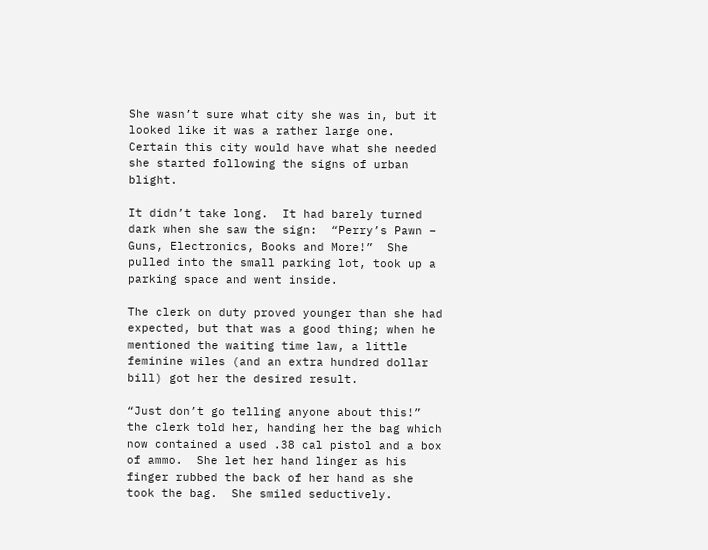She wasn’t sure what city she was in, but it looked like it was a rather large one.  Certain this city would have what she needed she started following the signs of urban blight.

It didn’t take long.  It had barely turned dark when she saw the sign:  “Perry’s Pawn – Guns, Electronics, Books and More!”  She pulled into the small parking lot, took up a parking space and went inside.

The clerk on duty proved younger than she had expected, but that was a good thing; when he mentioned the waiting time law, a little feminine wiles (and an extra hundred dollar bill) got her the desired result.

“Just don’t go telling anyone about this!” the clerk told her, handing her the bag which now contained a used .38 cal pistol and a box of ammo.  She let her hand linger as his finger rubbed the back of her hand as she took the bag.  She smiled seductively.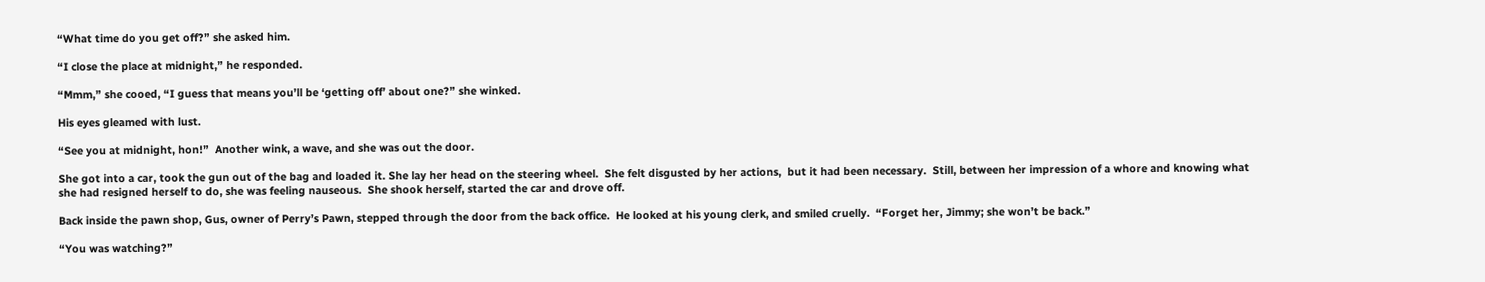“What time do you get off?” she asked him.

“I close the place at midnight,” he responded.

“Mmm,” she cooed, “I guess that means you’ll be ‘getting off’ about one?” she winked.

His eyes gleamed with lust.

“See you at midnight, hon!”  Another wink, a wave, and she was out the door.

She got into a car, took the gun out of the bag and loaded it. She lay her head on the steering wheel.  She felt disgusted by her actions,  but it had been necessary.  Still, between her impression of a whore and knowing what she had resigned herself to do, she was feeling nauseous.  She shook herself, started the car and drove off.

Back inside the pawn shop, Gus, owner of Perry’s Pawn, stepped through the door from the back office.  He looked at his young clerk, and smiled cruelly.  “Forget her, Jimmy; she won’t be back.”

“You was watching?”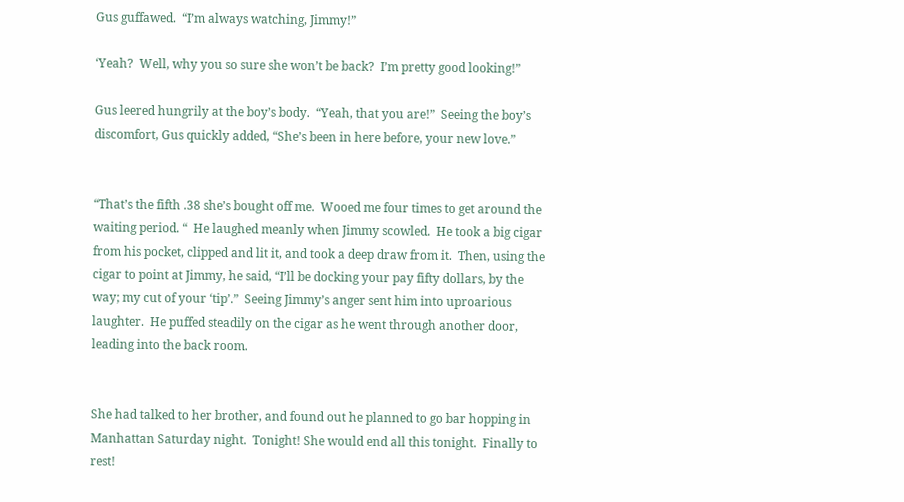Gus guffawed.  “I’m always watching, Jimmy!”

‘Yeah?  Well, why you so sure she won’t be back?  I’m pretty good looking!”

Gus leered hungrily at the boy’s body.  “Yeah, that you are!”  Seeing the boy’s discomfort, Gus quickly added, “She’s been in here before, your new love.”


“That’s the fifth .38 she’s bought off me.  Wooed me four times to get around the waiting period. “  He laughed meanly when Jimmy scowled.  He took a big cigar from his pocket, clipped and lit it, and took a deep draw from it.  Then, using the cigar to point at Jimmy, he said, “I’ll be docking your pay fifty dollars, by the way; my cut of your ‘tip’.”  Seeing Jimmy’s anger sent him into uproarious  laughter.  He puffed steadily on the cigar as he went through another door, leading into the back room.


She had talked to her brother, and found out he planned to go bar hopping in Manhattan Saturday night.  Tonight! She would end all this tonight.  Finally to rest!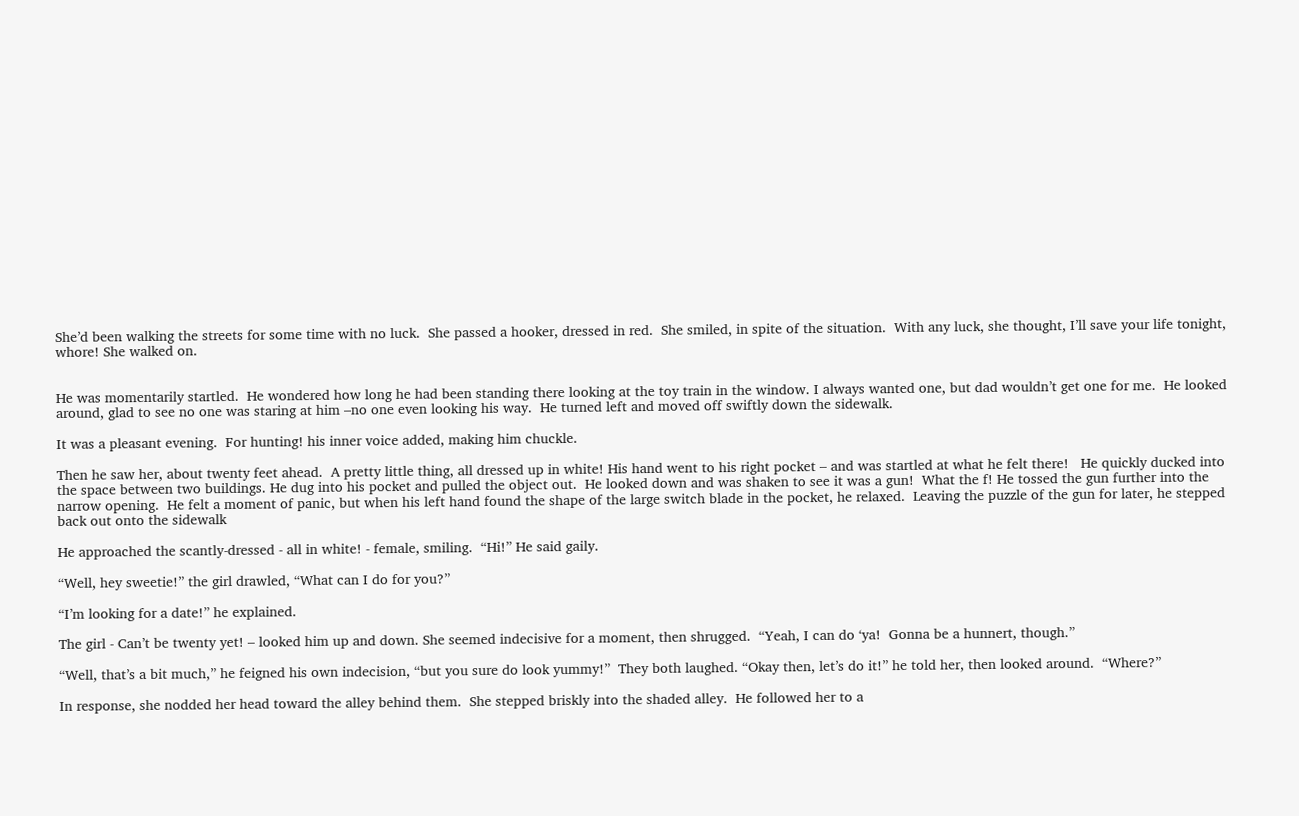She’d been walking the streets for some time with no luck.  She passed a hooker, dressed in red.  She smiled, in spite of the situation.  With any luck, she thought, I’ll save your life tonight, whore! She walked on.


He was momentarily startled.  He wondered how long he had been standing there looking at the toy train in the window. I always wanted one, but dad wouldn’t get one for me.  He looked around, glad to see no one was staring at him –no one even looking his way.  He turned left and moved off swiftly down the sidewalk.

It was a pleasant evening.  For hunting! his inner voice added, making him chuckle.

Then he saw her, about twenty feet ahead.  A pretty little thing, all dressed up in white! His hand went to his right pocket – and was startled at what he felt there!   He quickly ducked into the space between two buildings. He dug into his pocket and pulled the object out.  He looked down and was shaken to see it was a gun!  What the f! He tossed the gun further into the narrow opening.  He felt a moment of panic, but when his left hand found the shape of the large switch blade in the pocket, he relaxed.  Leaving the puzzle of the gun for later, he stepped back out onto the sidewalk

He approached the scantly-dressed - all in white! - female, smiling.  “Hi!” He said gaily.

“Well, hey sweetie!” the girl drawled, “What can I do for you?”

“I’m looking for a date!” he explained.

The girl - Can’t be twenty yet! – looked him up and down. She seemed indecisive for a moment, then shrugged.  “Yeah, I can do ‘ya!  Gonna be a hunnert, though.”

“Well, that’s a bit much,” he feigned his own indecision, “but you sure do look yummy!”  They both laughed. “Okay then, let’s do it!” he told her, then looked around.  “Where?”

In response, she nodded her head toward the alley behind them.  She stepped briskly into the shaded alley.  He followed her to a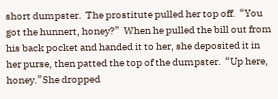short dumpster.  The prostitute pulled her top off.  “You got the hunnert, honey?”  When he pulled the bill out from his back pocket and handed it to her, she deposited it in her purse, then patted the top of the dumpster.  “Up here, honey.”She dropped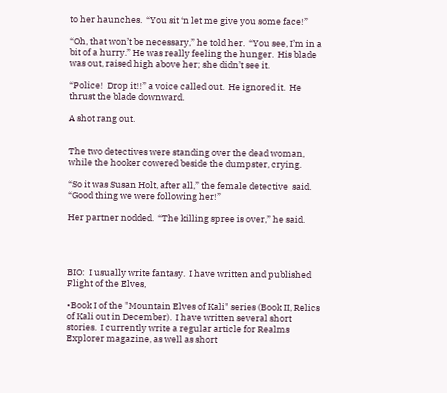to her haunches.  “You sit ‘n let me give you some face!”

“Oh, that won’t be necessary,” he told her.  “You see, I’m in a bit of a hurry.” He was really feeling the hunger.  His blade was out, raised high above her; she didn’t see it.

“Police!  Drop it!!” a voice called out.  He ignored it.  He thrust the blade downward.

A shot rang out.


The two detectives were standing over the dead woman, while the hooker cowered beside the dumpster, crying.

“So it was Susan Holt, after all,” the female detective  said.  “Good thing we were following her!”

Her partner nodded.  “The killing spree is over,” he said.




BIO:  I usually write fantasy.  I have written and published Flight of the Elves,

•Book I of the "Mountain Elves of Kali" series (Book II, Relics of Kali out in December).  I have written several short stories.  I currently write a regular article for Realms Explorer magazine, as well as short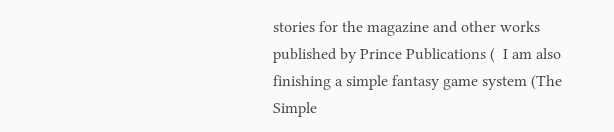stories for the magazine and other works published by Prince Publications (  I am also finishing a simple fantasy game system (The Simple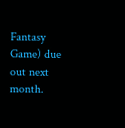Fantasy Game) due out next month.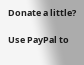Donate a little?

Use PayPal to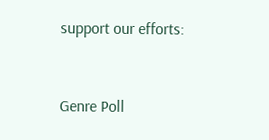support our efforts:


Genre Poll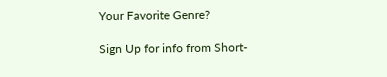Your Favorite Genre?

Sign Up for info from Short-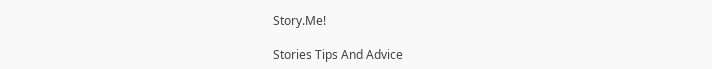Story.Me!

Stories Tips And Advice